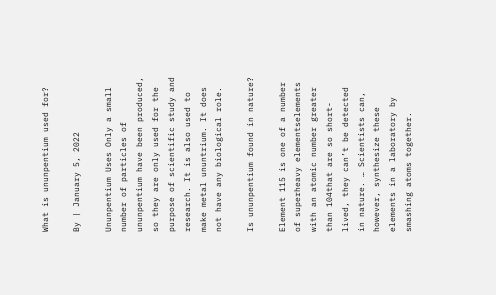What is ununpentium used for?

By | January 5, 2022

Ununpentium Uses Only a small number of particles of ununpentium have been produced, so they are only used for the purpose of scientific study and research. It is also used to make metal ununtrium. It does not have any biological role.

Is ununpentium found in nature?

Element 115 is one of a number of superheavy elementselements with an atomic number greater than 104that are so short-lived, they can’t be detected in nature. … Scientists can, however, synthesize these elements in a laboratory by smashing atoms together.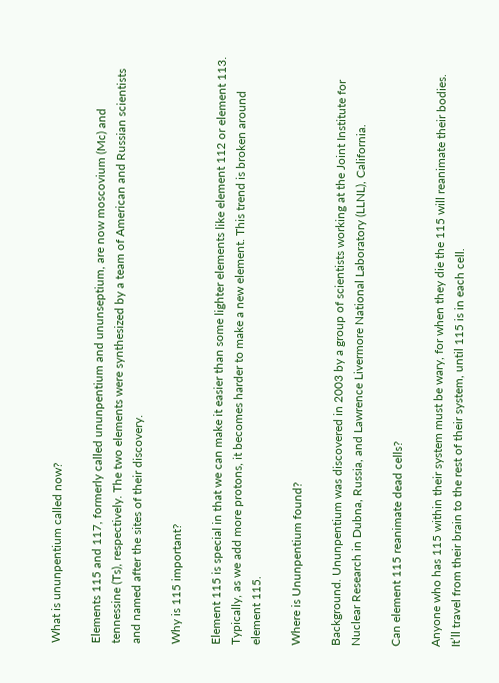What is ununpentium called now?

Elements 115 and 117, formerly called ununpentium and ununseptium, are now moscovium (Mc) and tennessine (Ts), respectively. The two elements were synthesized by a team of American and Russian scientists and named after the sites of their discovery.

Why is 115 important?

Element 115 is special in that we can make it easier than some lighter elements like element 112 or element 113. Typically, as we add more protons, it becomes harder to make a new element. This trend is broken around element 115.

Where is Ununpentium found?

Background. Ununpentium was discovered in 2003 by a group of scientists working at the Joint Institute for Nuclear Research in Dubna, Russia, and Lawrence Livermore National Laboratory (LLNL), California.

Can element 115 reanimate dead cells?

Anyone who has 115 within their system must be wary, for when they die the 115 will reanimate their bodies. It’ll travel from their brain to the rest of their system, until 115 is in each cell.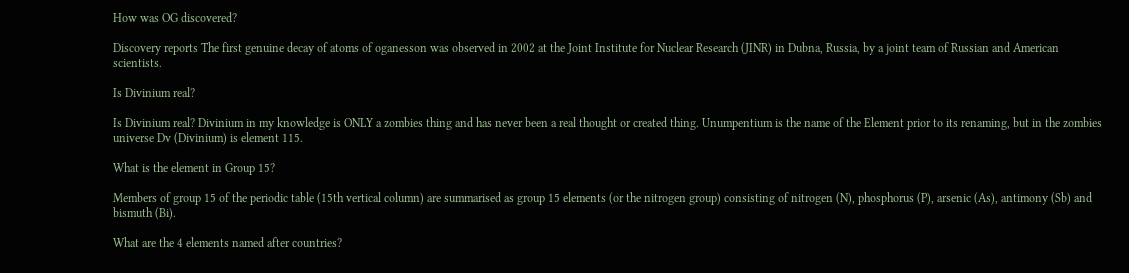How was OG discovered?

Discovery reports The first genuine decay of atoms of oganesson was observed in 2002 at the Joint Institute for Nuclear Research (JINR) in Dubna, Russia, by a joint team of Russian and American scientists.

Is Divinium real?

Is Divinium real? Divinium in my knowledge is ONLY a zombies thing and has never been a real thought or created thing. Unumpentium is the name of the Element prior to its renaming, but in the zombies universe Dv (Divinium) is element 115.

What is the element in Group 15?

Members of group 15 of the periodic table (15th vertical column) are summarised as group 15 elements (or the nitrogen group) consisting of nitrogen (N), phosphorus (P), arsenic (As), antimony (Sb) and bismuth (Bi).

What are the 4 elements named after countries?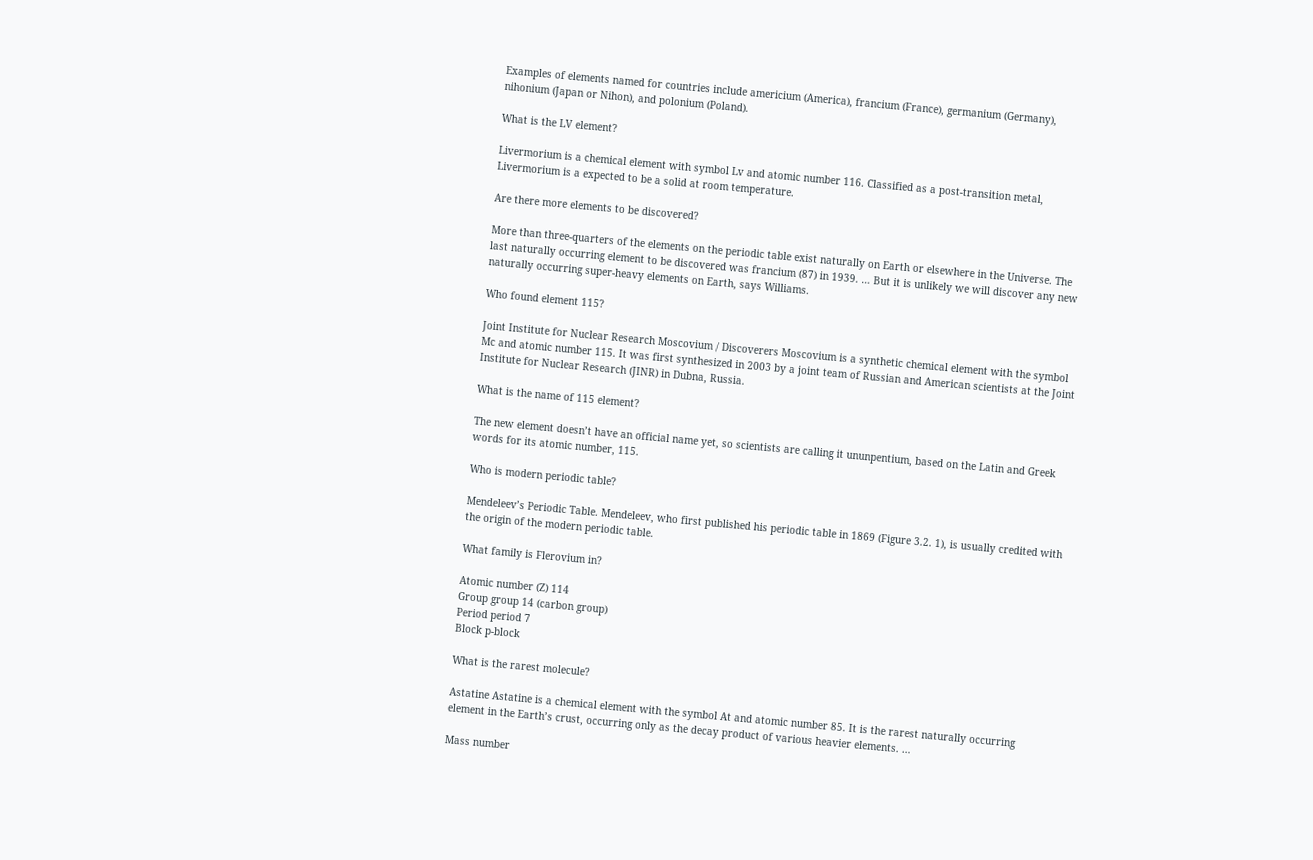Examples of elements named for countries include americium (America), francium (France), germanium (Germany), nihonium (Japan or Nihon), and polonium (Poland).

What is the LV element?

Livermorium is a chemical element with symbol Lv and atomic number 116. Classified as a post-transition metal, Livermorium is a expected to be a solid at room temperature.

Are there more elements to be discovered?

More than three-quarters of the elements on the periodic table exist naturally on Earth or elsewhere in the Universe. The last naturally occurring element to be discovered was francium (87) in 1939. … But it is unlikely we will discover any new naturally occurring super-heavy elements on Earth, says Williams.

Who found element 115?

Joint Institute for Nuclear Research Moscovium / Discoverers Moscovium is a synthetic chemical element with the symbol Mc and atomic number 115. It was first synthesized in 2003 by a joint team of Russian and American scientists at the Joint Institute for Nuclear Research (JINR) in Dubna, Russia.

What is the name of 115 element?

The new element doesn’t have an official name yet, so scientists are calling it ununpentium, based on the Latin and Greek words for its atomic number, 115.

Who is modern periodic table?

Mendeleev’s Periodic Table. Mendeleev, who first published his periodic table in 1869 (Figure 3.2. 1), is usually credited with the origin of the modern periodic table.

What family is Flerovium in?

Atomic number (Z) 114
Group group 14 (carbon group)
Period period 7
Block p-block

What is the rarest molecule?

Astatine Astatine is a chemical element with the symbol At and atomic number 85. It is the rarest naturally occurring element in the Earth’s crust, occurring only as the decay product of various heavier elements. …

Mass number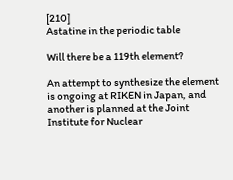[210]
Astatine in the periodic table

Will there be a 119th element?

An attempt to synthesize the element is ongoing at RIKEN in Japan, and another is planned at the Joint Institute for Nuclear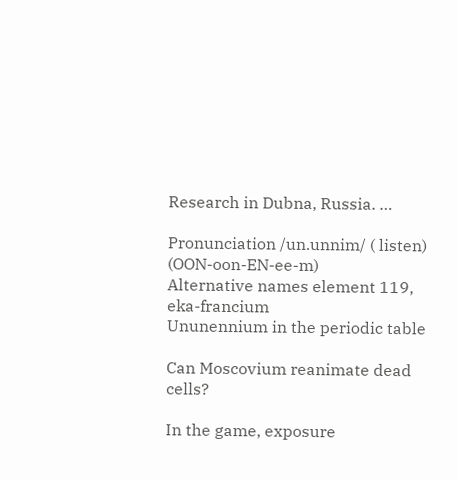Research in Dubna, Russia. …

Pronunciation /un.unnim/ ( listen) (OON-oon-EN-ee-m)
Alternative names element 119, eka-francium
Ununennium in the periodic table

Can Moscovium reanimate dead cells?

In the game, exposure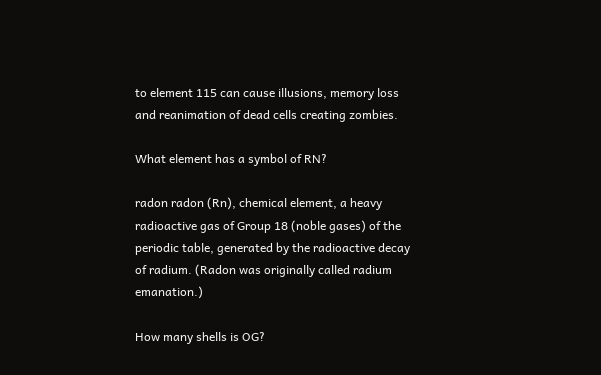to element 115 can cause illusions, memory loss and reanimation of dead cells creating zombies.

What element has a symbol of RN?

radon radon (Rn), chemical element, a heavy radioactive gas of Group 18 (noble gases) of the periodic table, generated by the radioactive decay of radium. (Radon was originally called radium emanation.)

How many shells is OG?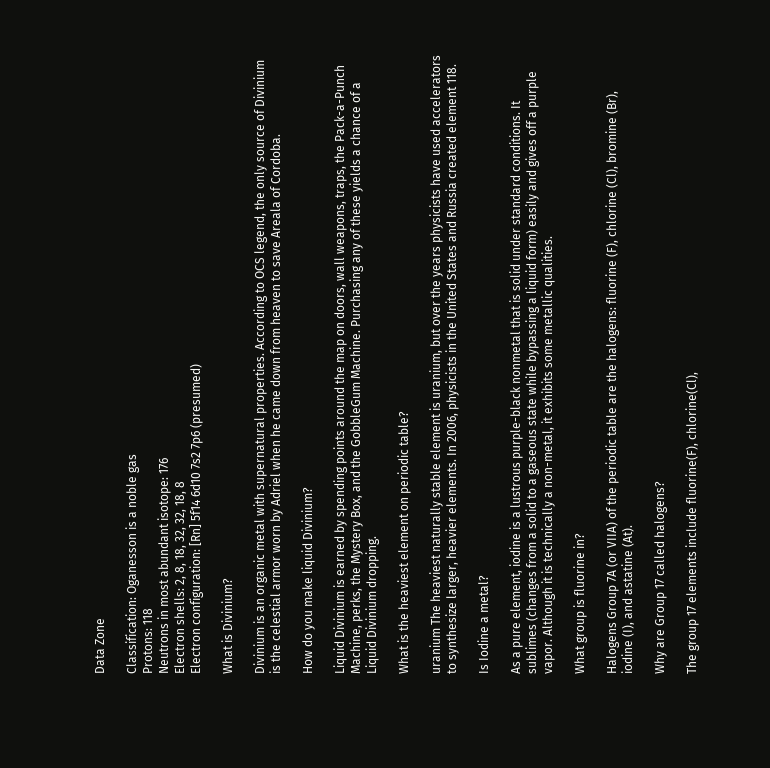Data Zone

Classification: Oganesson is a noble gas
Protons: 118
Neutrons in most abundant isotope: 176
Electron shells: 2, 8, 18, 32, 32, 18, 8
Electron configuration: [Rn] 5f14 6d10 7s2 7p6 (presumed)

What is Divinium?

Divinium is an organic metal with supernatural properties. According to OCS legend, the only source of Divinium is the celestial armor worn by Adriel when he came down from heaven to save Areala of Cordoba.

How do you make liquid Divinium?

Liquid Divinium is earned by spending points around the map on doors, wall weapons, traps, the Pack-a-Punch Machine, perks, the Mystery Box, and the GobbleGum Machine. Purchasing any of these yields a chance of a Liquid Divinium dropping.

What is the heaviest element on periodic table?

uranium The heaviest naturally stable element is uranium, but over the years physicists have used accelerators to synthesize larger, heavier elements. In 2006, physicists in the United States and Russia created element 118.

Is Iodine a metal?

As a pure element, iodine is a lustrous purple-black nonmetal that is solid under standard conditions. It sublimes (changes from a solid to a gaseous state while bypassing a liquid form) easily and gives off a purple vapor. Although it is technically a non-metal, it exhibits some metallic qualities.

What group is fluorine in?

Halogens Group 7A (or VIIA) of the periodic table are the halogens: fluorine (F), chlorine (Cl), bromine (Br), iodine (I), and astatine (At).

Why are Group 17 called halogens?

The group 17 elements include fluorine(F), chlorine(Cl),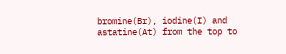bromine(Br), iodine(I) and astatine(At) from the top to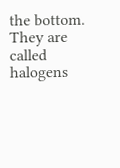the bottom. They are called halogens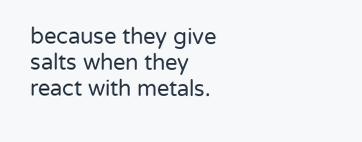because they give salts when they react with metals.